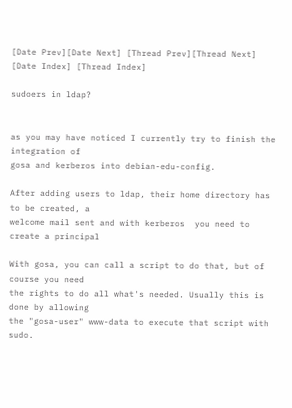[Date Prev][Date Next] [Thread Prev][Thread Next] [Date Index] [Thread Index]

sudoers in ldap?


as you may have noticed I currently try to finish the integration of
gosa and kerberos into debian-edu-config.

After adding users to ldap, their home directory has to be created, a
welcome mail sent and with kerberos  you need to create a principal

With gosa, you can call a script to do that, but of course you need
the rights to do all what's needed. Usually this is done by allowing
the "gosa-user" www-data to execute that script with sudo.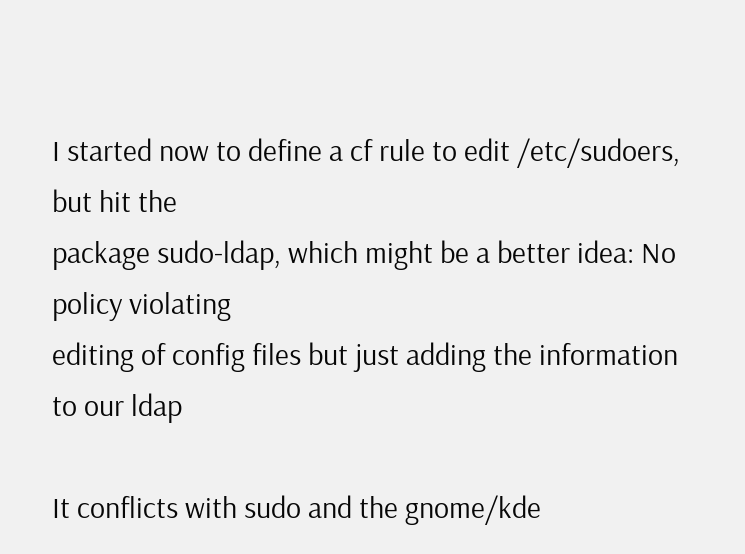I started now to define a cf rule to edit /etc/sudoers, but hit the
package sudo-ldap, which might be a better idea: No policy violating
editing of config files but just adding the information to our ldap

It conflicts with sudo and the gnome/kde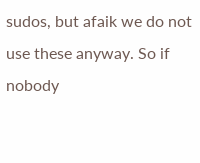sudos, but afaik we do not
use these anyway. So if nobody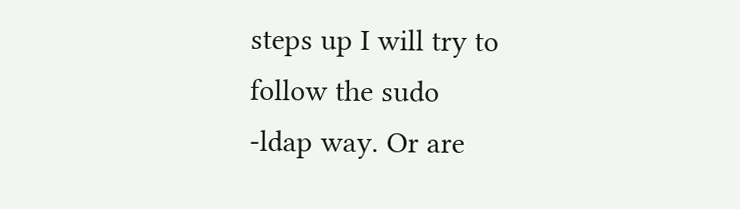steps up I will try to follow the sudo
-ldap way. Or are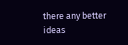there any better ideas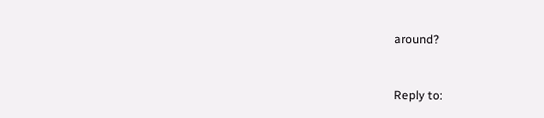around?



Reply to: